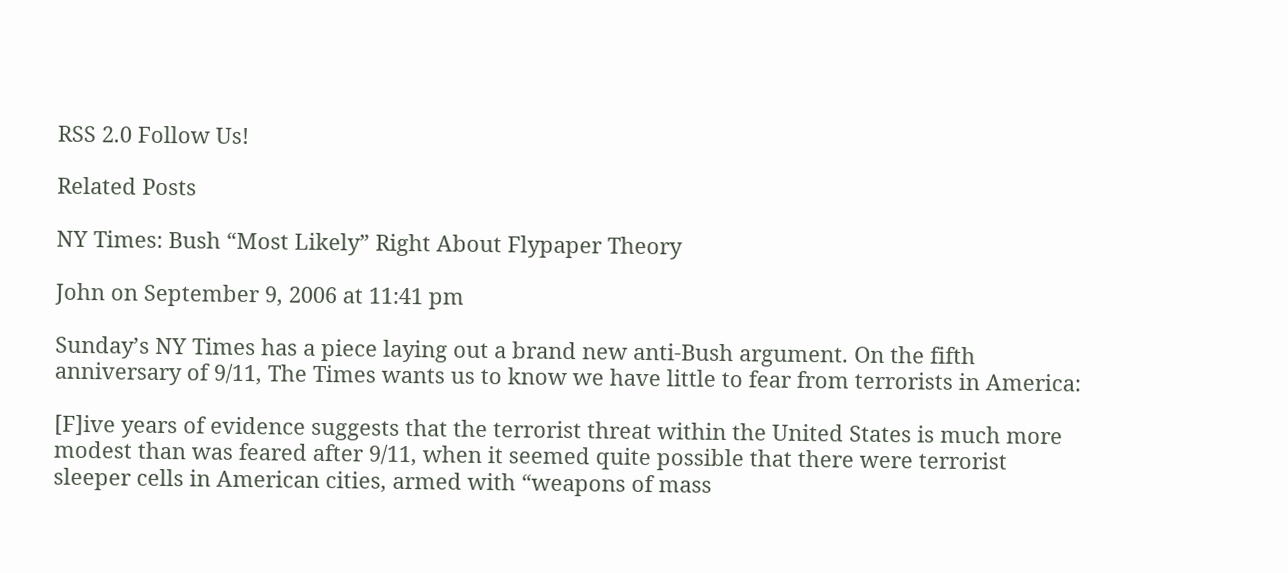RSS 2.0 Follow Us!

Related Posts

NY Times: Bush “Most Likely” Right About Flypaper Theory

John on September 9, 2006 at 11:41 pm

Sunday’s NY Times has a piece laying out a brand new anti-Bush argument. On the fifth anniversary of 9/11, The Times wants us to know we have little to fear from terrorists in America:

[F]ive years of evidence suggests that the terrorist threat within the United States is much more modest than was feared after 9/11, when it seemed quite possible that there were terrorist sleeper cells in American cities, armed with “weapons of mass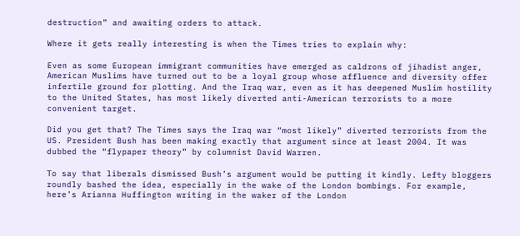destruction” and awaiting orders to attack.

Where it gets really interesting is when the Times tries to explain why:

Even as some European immigrant communities have emerged as caldrons of jihadist anger, American Muslims have turned out to be a loyal group whose affluence and diversity offer infertile ground for plotting. And the Iraq war, even as it has deepened Muslim hostility to the United States, has most likely diverted anti-American terrorists to a more convenient target.

Did you get that? The Times says the Iraq war “most likely” diverted terrorists from the US. President Bush has been making exactly that argument since at least 2004. It was dubbed the “flypaper theory” by columnist David Warren.

To say that liberals dismissed Bush’s argument would be putting it kindly. Lefty bloggers roundly bashed the idea, especially in the wake of the London bombings. For example, here’s Arianna Huffington writing in the waker of the London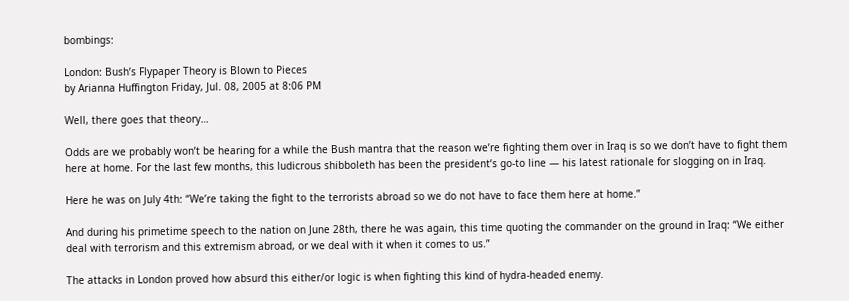bombings:

London: Bush’s Flypaper Theory is Blown to Pieces
by Arianna Huffington Friday, Jul. 08, 2005 at 8:06 PM

Well, there goes that theory…

Odds are we probably won’t be hearing for a while the Bush mantra that the reason we’re fighting them over in Iraq is so we don’t have to fight them here at home. For the last few months, this ludicrous shibboleth has been the president’s go-to line — his latest rationale for slogging on in Iraq.

Here he was on July 4th: “We’re taking the fight to the terrorists abroad so we do not have to face them here at home.”

And during his primetime speech to the nation on June 28th, there he was again, this time quoting the commander on the ground in Iraq: “We either deal with terrorism and this extremism abroad, or we deal with it when it comes to us.”

The attacks in London proved how absurd this either/or logic is when fighting this kind of hydra-headed enemy.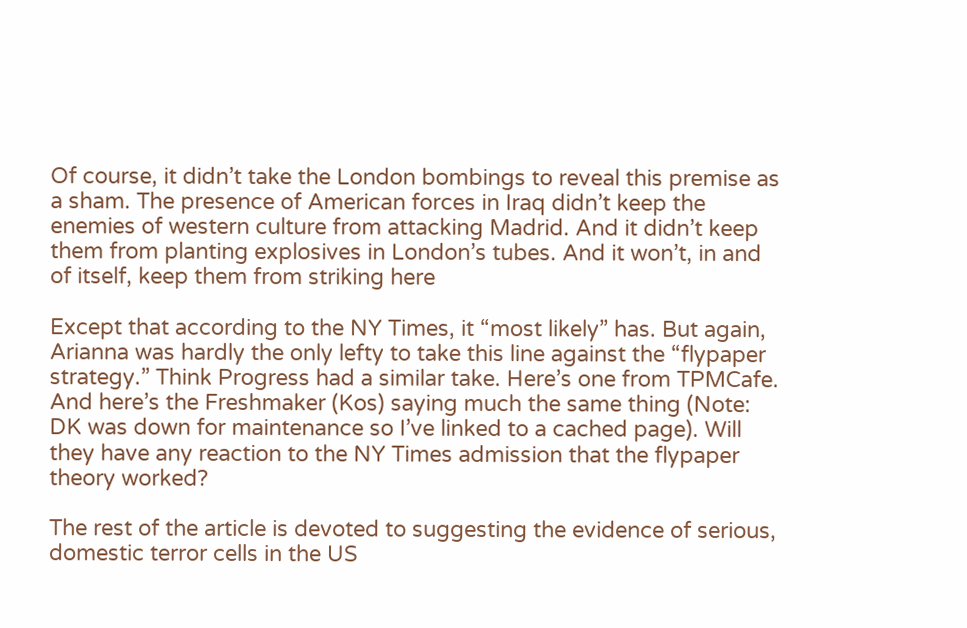Of course, it didn’t take the London bombings to reveal this premise as a sham. The presence of American forces in Iraq didn’t keep the enemies of western culture from attacking Madrid. And it didn’t keep them from planting explosives in London’s tubes. And it won’t, in and of itself, keep them from striking here

Except that according to the NY Times, it “most likely” has. But again, Arianna was hardly the only lefty to take this line against the “flypaper strategy.” Think Progress had a similar take. Here’s one from TPMCafe. And here’s the Freshmaker (Kos) saying much the same thing (Note: DK was down for maintenance so I’ve linked to a cached page). Will they have any reaction to the NY Times admission that the flypaper theory worked?

The rest of the article is devoted to suggesting the evidence of serious, domestic terror cells in the US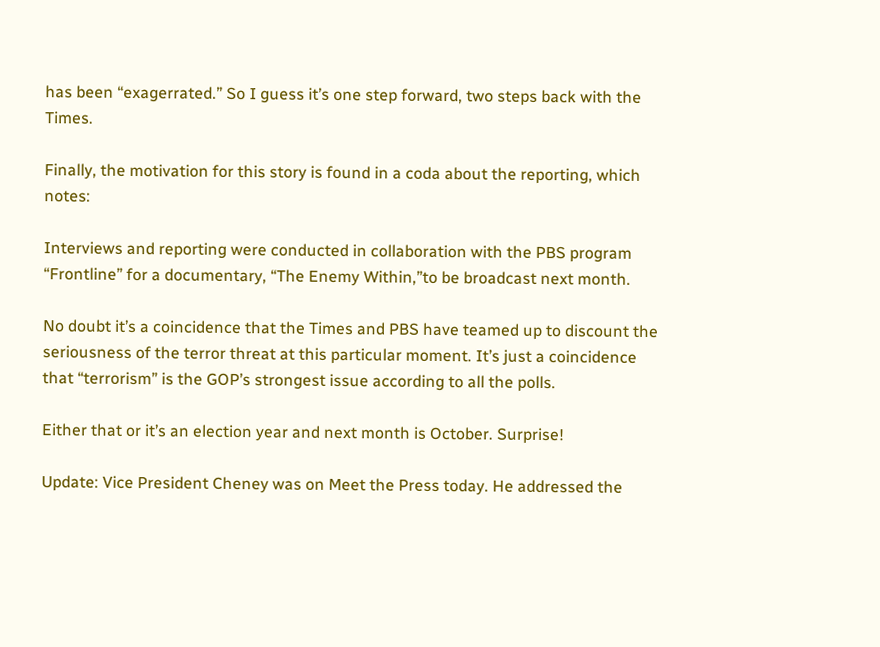has been “exagerrated.” So I guess it’s one step forward, two steps back with the Times.

Finally, the motivation for this story is found in a coda about the reporting, which notes:

Interviews and reporting were conducted in collaboration with the PBS program “Frontline” for a documentary, “The Enemy Within,”to be broadcast next month.

No doubt it’s a coincidence that the Times and PBS have teamed up to discount the seriousness of the terror threat at this particular moment. It’s just a coincidence that “terrorism” is the GOP’s strongest issue according to all the polls.

Either that or it’s an election year and next month is October. Surprise!

Update: Vice President Cheney was on Meet the Press today. He addressed the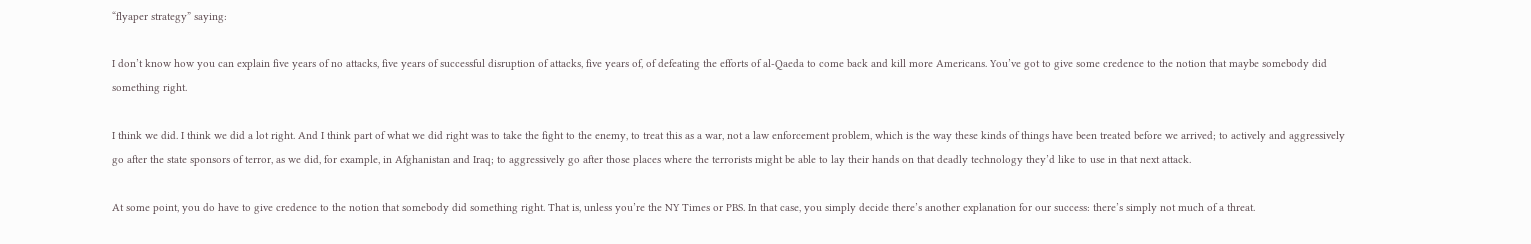“flyaper strategy” saying:

I don’t know how you can explain five years of no attacks, five years of successful disruption of attacks, five years of, of defeating the efforts of al-Qaeda to come back and kill more Americans. You’ve got to give some credence to the notion that maybe somebody did something right.

I think we did. I think we did a lot right. And I think part of what we did right was to take the fight to the enemy, to treat this as a war, not a law enforcement problem, which is the way these kinds of things have been treated before we arrived; to actively and aggressively go after the state sponsors of terror, as we did, for example, in Afghanistan and Iraq; to aggressively go after those places where the terrorists might be able to lay their hands on that deadly technology they’d like to use in that next attack.

At some point, you do have to give credence to the notion that somebody did something right. That is, unless you’re the NY Times or PBS. In that case, you simply decide there’s another explanation for our success: there’s simply not much of a threat.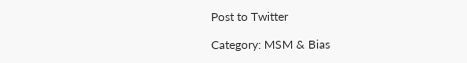Post to Twitter

Category: MSM & Bias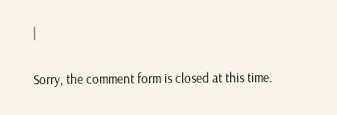|

Sorry, the comment form is closed at this time.